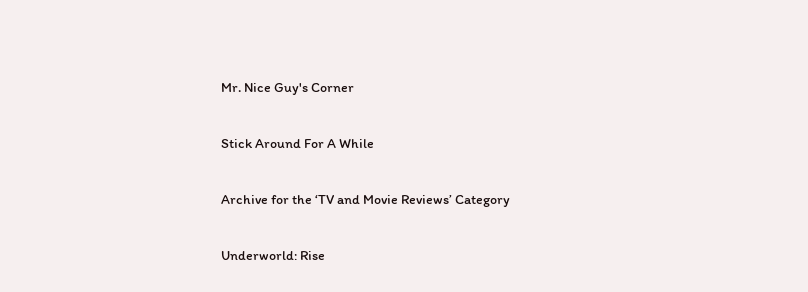Mr. Nice Guy's Corner

Stick Around For A While

Archive for the ‘TV and Movie Reviews’ Category

Underworld: Rise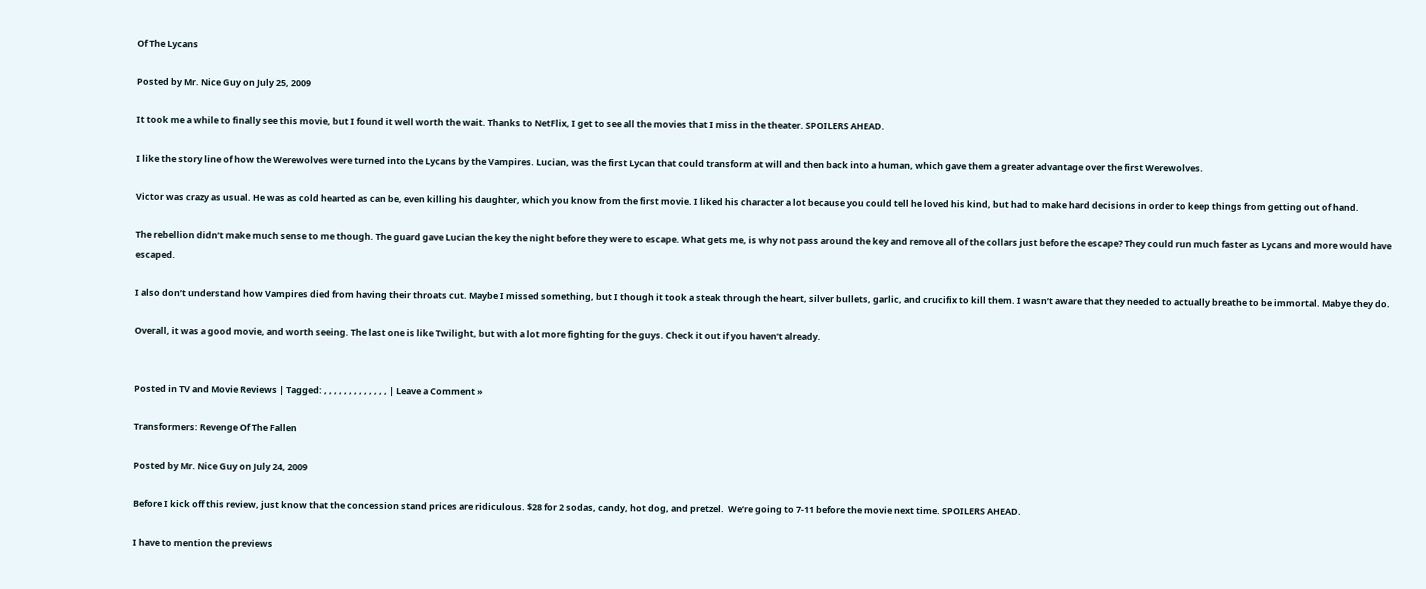Of The Lycans

Posted by Mr. Nice Guy on July 25, 2009

It took me a while to finally see this movie, but I found it well worth the wait. Thanks to NetFlix, I get to see all the movies that I miss in the theater. SPOILERS AHEAD.

I like the story line of how the Werewolves were turned into the Lycans by the Vampires. Lucian, was the first Lycan that could transform at will and then back into a human, which gave them a greater advantage over the first Werewolves.

Victor was crazy as usual. He was as cold hearted as can be, even killing his daughter, which you know from the first movie. I liked his character a lot because you could tell he loved his kind, but had to make hard decisions in order to keep things from getting out of hand.

The rebellion didn’t make much sense to me though. The guard gave Lucian the key the night before they were to escape. What gets me, is why not pass around the key and remove all of the collars just before the escape? They could run much faster as Lycans and more would have escaped.

I also don’t understand how Vampires died from having their throats cut. Maybe I missed something, but I though it took a steak through the heart, silver bullets, garlic, and crucifix to kill them. I wasn’t aware that they needed to actually breathe to be immortal. Mabye they do.

Overall, it was a good movie, and worth seeing. The last one is like Twilight, but with a lot more fighting for the guys. Check it out if you haven’t already.


Posted in TV and Movie Reviews | Tagged: , , , , , , , , , , , , , | Leave a Comment »

Transformers: Revenge Of The Fallen

Posted by Mr. Nice Guy on July 24, 2009

Before I kick off this review, just know that the concession stand prices are ridiculous. $28 for 2 sodas, candy, hot dog, and pretzel.  We’re going to 7-11 before the movie next time. SPOILERS AHEAD.

I have to mention the previews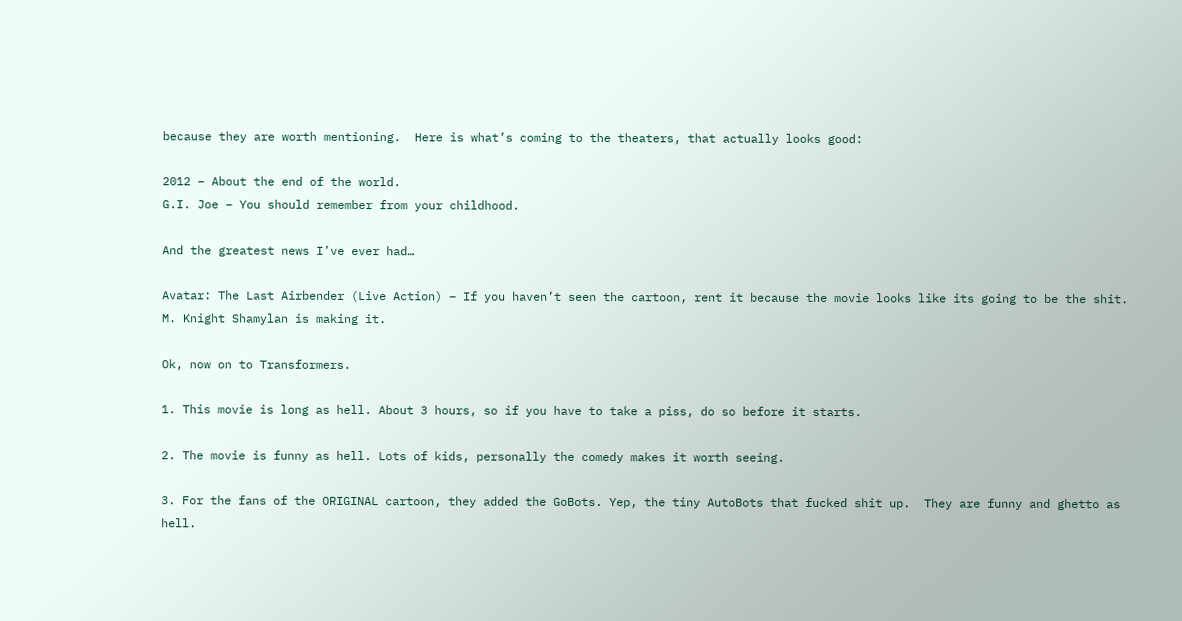because they are worth mentioning.  Here is what’s coming to the theaters, that actually looks good:

2012 – About the end of the world.
G.I. Joe – You should remember from your childhood.

And the greatest news I’ve ever had…

Avatar: The Last Airbender (Live Action) – If you haven’t seen the cartoon, rent it because the movie looks like its going to be the shit.  M. Knight Shamylan is making it.

Ok, now on to Transformers.

1. This movie is long as hell. About 3 hours, so if you have to take a piss, do so before it starts.

2. The movie is funny as hell. Lots of kids, personally the comedy makes it worth seeing.

3. For the fans of the ORIGINAL cartoon, they added the GoBots. Yep, the tiny AutoBots that fucked shit up.  They are funny and ghetto as hell.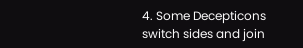4. Some Decepticons switch sides and join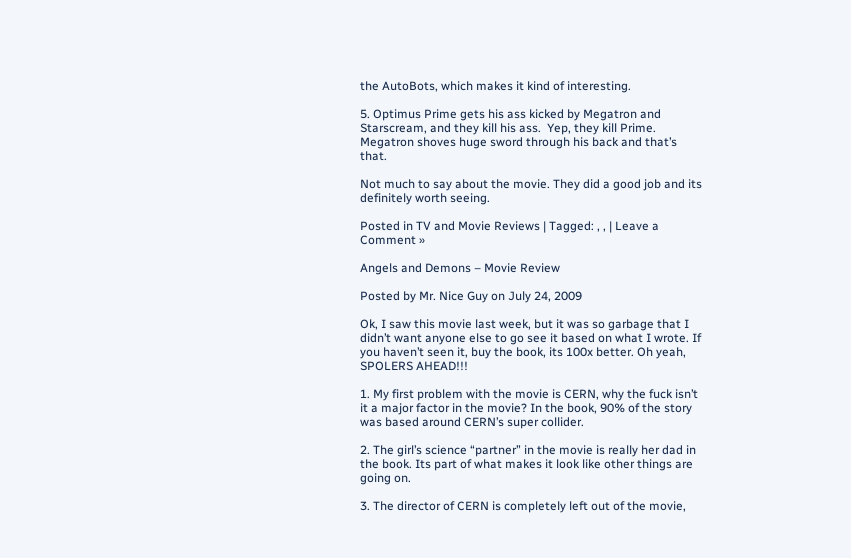the AutoBots, which makes it kind of interesting.

5. Optimus Prime gets his ass kicked by Megatron and Starscream, and they kill his ass.  Yep, they kill Prime. Megatron shoves huge sword through his back and that’s that.

Not much to say about the movie. They did a good job and its definitely worth seeing.

Posted in TV and Movie Reviews | Tagged: , , | Leave a Comment »

Angels and Demons – Movie Review

Posted by Mr. Nice Guy on July 24, 2009

Ok, I saw this movie last week, but it was so garbage that I didn’t want anyone else to go see it based on what I wrote. If you haven’t seen it, buy the book, its 100x better. Oh yeah, SPOLERS AHEAD!!!

1. My first problem with the movie is CERN, why the fuck isn’t it a major factor in the movie? In the book, 90% of the story was based around CERN’s super collider.

2. The girl’s science “partner” in the movie is really her dad in the book. Its part of what makes it look like other things are going on.

3. The director of CERN is completely left out of the movie,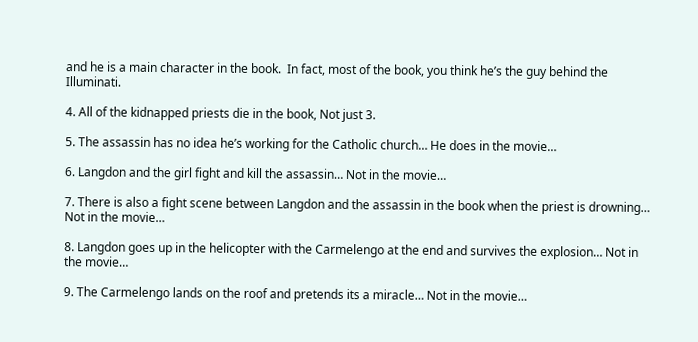and he is a main character in the book.  In fact, most of the book, you think he’s the guy behind the Illuminati.

4. All of the kidnapped priests die in the book, Not just 3.

5. The assassin has no idea he’s working for the Catholic church… He does in the movie…

6. Langdon and the girl fight and kill the assassin… Not in the movie…

7. There is also a fight scene between Langdon and the assassin in the book when the priest is drowning… Not in the movie…

8. Langdon goes up in the helicopter with the Carmelengo at the end and survives the explosion… Not in the movie…

9. The Carmelengo lands on the roof and pretends its a miracle… Not in the movie…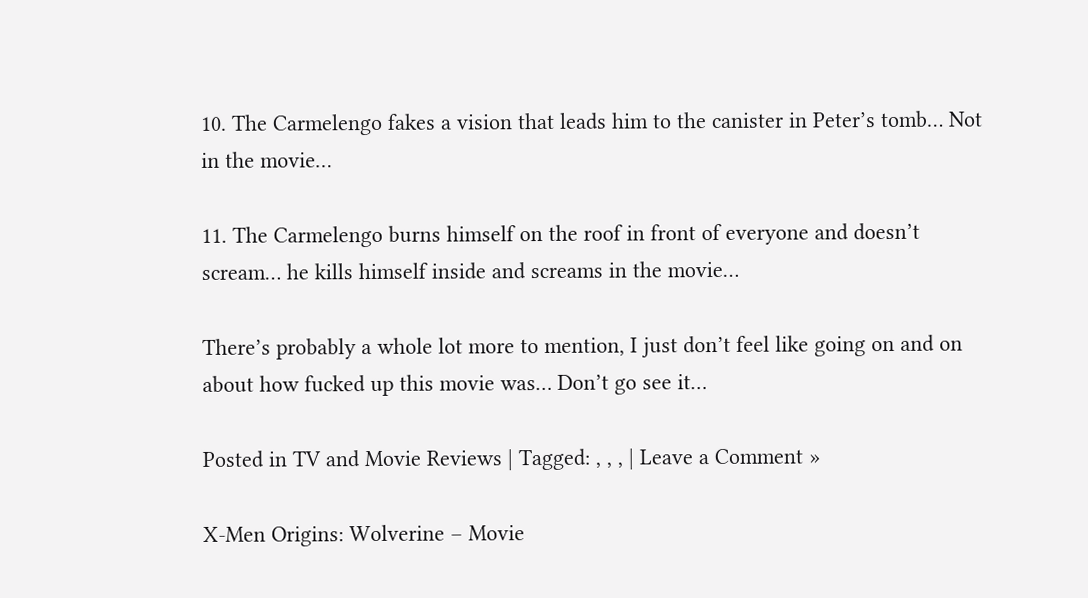10. The Carmelengo fakes a vision that leads him to the canister in Peter’s tomb… Not in the movie…

11. The Carmelengo burns himself on the roof in front of everyone and doesn’t scream… he kills himself inside and screams in the movie…

There’s probably a whole lot more to mention, I just don’t feel like going on and on about how fucked up this movie was… Don’t go see it…

Posted in TV and Movie Reviews | Tagged: , , , | Leave a Comment »

X-Men Origins: Wolverine – Movie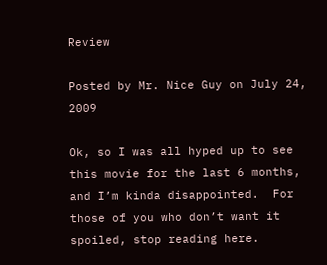Review

Posted by Mr. Nice Guy on July 24, 2009

Ok, so I was all hyped up to see this movie for the last 6 months, and I’m kinda disappointed.  For those of you who don’t want it spoiled, stop reading here.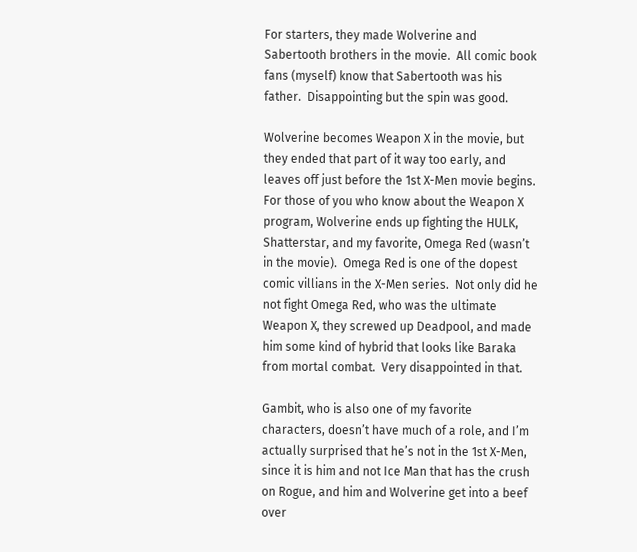For starters, they made Wolverine and Sabertooth brothers in the movie.  All comic book fans (myself) know that Sabertooth was his father.  Disappointing but the spin was good.

Wolverine becomes Weapon X in the movie, but they ended that part of it way too early, and leaves off just before the 1st X-Men movie begins. For those of you who know about the Weapon X program, Wolverine ends up fighting the HULK, Shatterstar, and my favorite, Omega Red (wasn’t in the movie).  Omega Red is one of the dopest comic villians in the X-Men series.  Not only did he not fight Omega Red, who was the ultimate Weapon X, they screwed up Deadpool, and made him some kind of hybrid that looks like Baraka from mortal combat.  Very disappointed in that.

Gambit, who is also one of my favorite characters, doesn’t have much of a role, and I’m actually surprised that he’s not in the 1st X-Men, since it is him and not Ice Man that has the crush on Rogue, and him and Wolverine get into a beef over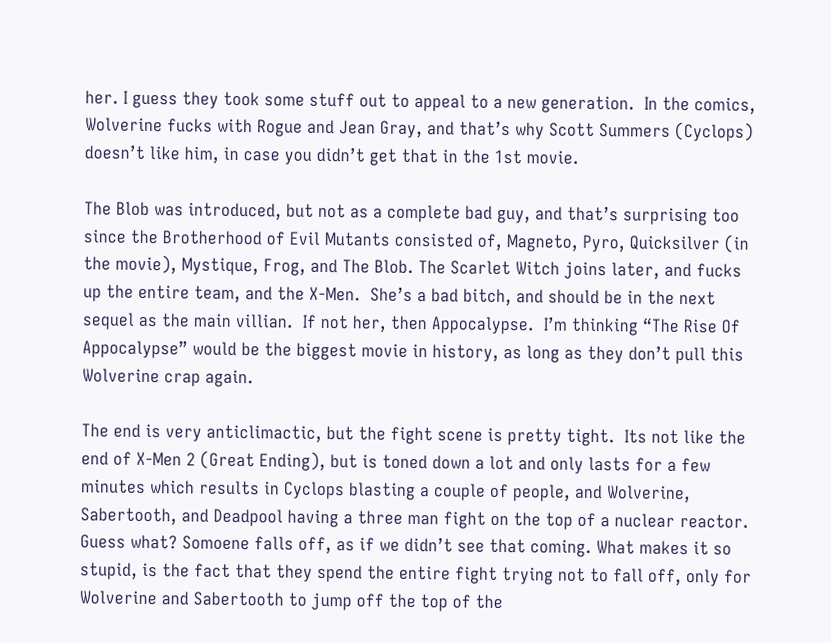her. I guess they took some stuff out to appeal to a new generation.  In the comics, Wolverine fucks with Rogue and Jean Gray, and that’s why Scott Summers (Cyclops) doesn’t like him, in case you didn’t get that in the 1st movie.

The Blob was introduced, but not as a complete bad guy, and that’s surprising too since the Brotherhood of Evil Mutants consisted of, Magneto, Pyro, Quicksilver (in the movie), Mystique, Frog, and The Blob. The Scarlet Witch joins later, and fucks up the entire team, and the X-Men.  She’s a bad bitch, and should be in the next sequel as the main villian.  If not her, then Appocalypse.  I’m thinking “The Rise Of Appocalypse” would be the biggest movie in history, as long as they don’t pull this Wolverine crap again.

The end is very anticlimactic, but the fight scene is pretty tight.  Its not like the end of X-Men 2 (Great Ending), but is toned down a lot and only lasts for a few minutes which results in Cyclops blasting a couple of people, and Wolverine, Sabertooth, and Deadpool having a three man fight on the top of a nuclear reactor. Guess what? Somoene falls off, as if we didn’t see that coming. What makes it so stupid, is the fact that they spend the entire fight trying not to fall off, only for Wolverine and Sabertooth to jump off the top of the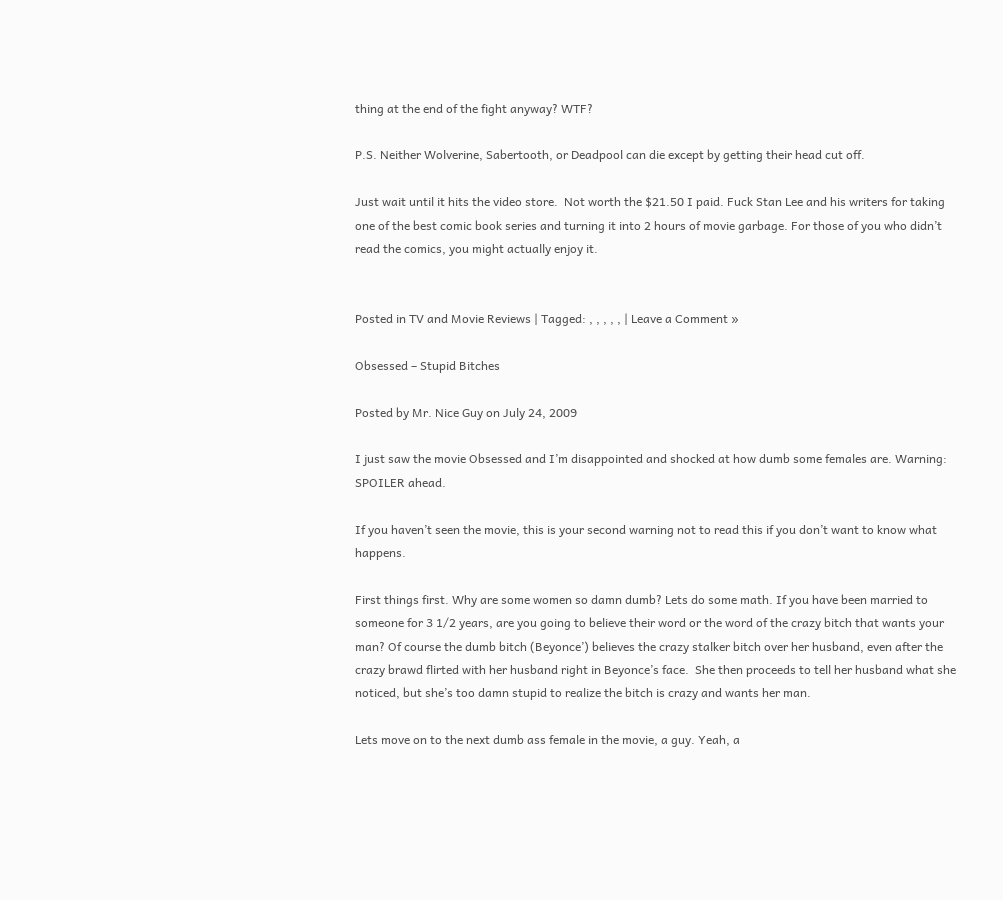thing at the end of the fight anyway? WTF?

P.S. Neither Wolverine, Sabertooth, or Deadpool can die except by getting their head cut off.

Just wait until it hits the video store.  Not worth the $21.50 I paid. Fuck Stan Lee and his writers for taking one of the best comic book series and turning it into 2 hours of movie garbage. For those of you who didn’t read the comics, you might actually enjoy it.


Posted in TV and Movie Reviews | Tagged: , , , , , | Leave a Comment »

Obsessed – Stupid Bitches

Posted by Mr. Nice Guy on July 24, 2009

I just saw the movie Obsessed and I’m disappointed and shocked at how dumb some females are. Warning: SPOILER ahead.

If you haven’t seen the movie, this is your second warning not to read this if you don’t want to know what happens.

First things first. Why are some women so damn dumb? Lets do some math. If you have been married to someone for 3 1/2 years, are you going to believe their word or the word of the crazy bitch that wants your man? Of course the dumb bitch (Beyonce’) believes the crazy stalker bitch over her husband, even after the crazy brawd flirted with her husband right in Beyonce’s face.  She then proceeds to tell her husband what she noticed, but she’s too damn stupid to realize the bitch is crazy and wants her man.

Lets move on to the next dumb ass female in the movie, a guy. Yeah, a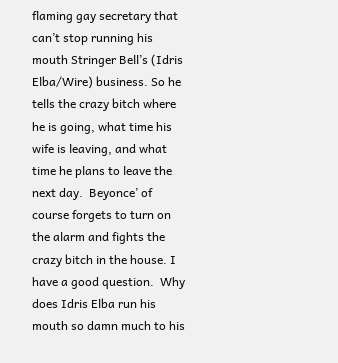flaming gay secretary that can’t stop running his mouth Stringer Bell’s (Idris Elba/Wire) business. So he tells the crazy bitch where he is going, what time his wife is leaving, and what time he plans to leave the next day.  Beyonce’ of course forgets to turn on the alarm and fights the crazy bitch in the house. I have a good question.  Why does Idris Elba run his mouth so damn much to his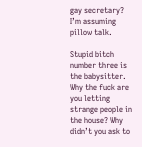gay secretary? I’m assuming pillow talk.

Stupid bitch number three is the babysitter. Why the fuck are you letting strange people in the house? Why didn’t you ask to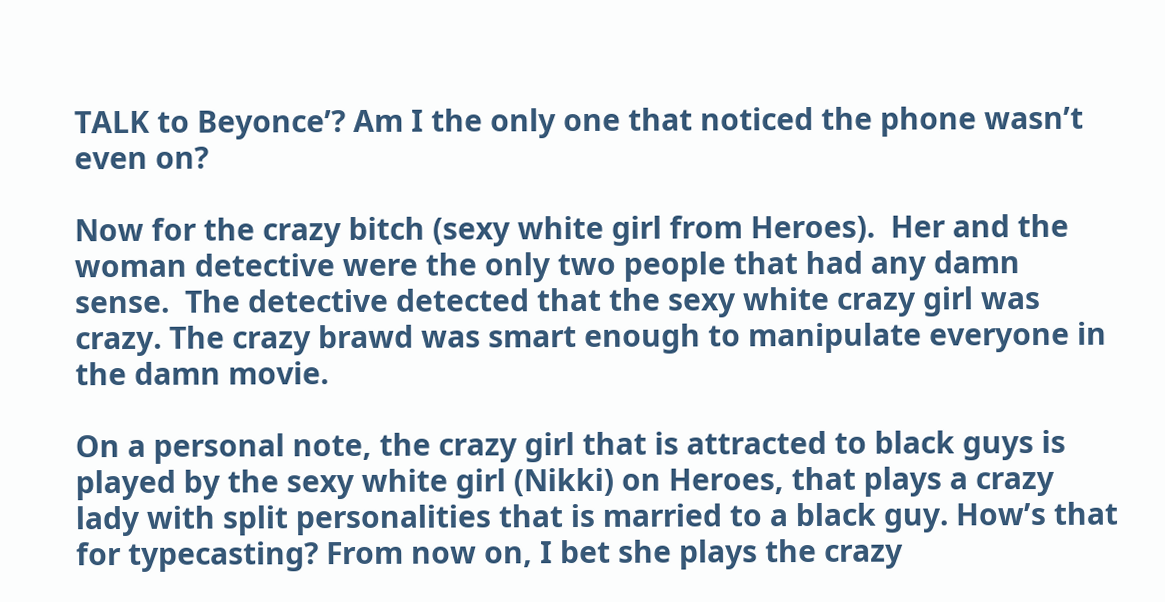TALK to Beyonce’? Am I the only one that noticed the phone wasn’t even on?

Now for the crazy bitch (sexy white girl from Heroes).  Her and the woman detective were the only two people that had any damn sense.  The detective detected that the sexy white crazy girl was crazy. The crazy brawd was smart enough to manipulate everyone in the damn movie.

On a personal note, the crazy girl that is attracted to black guys is played by the sexy white girl (Nikki) on Heroes, that plays a crazy lady with split personalities that is married to a black guy. How’s that for typecasting? From now on, I bet she plays the crazy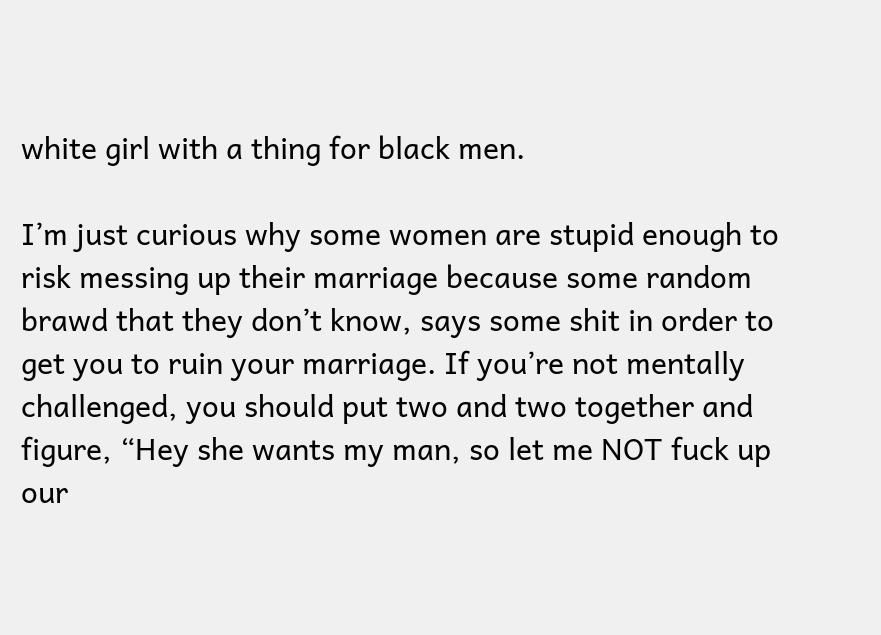white girl with a thing for black men.

I’m just curious why some women are stupid enough to risk messing up their marriage because some random brawd that they don’t know, says some shit in order to get you to ruin your marriage. If you’re not mentally challenged, you should put two and two together and figure, “Hey she wants my man, so let me NOT fuck up our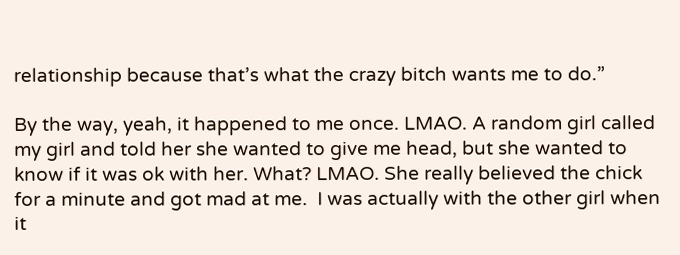relationship because that’s what the crazy bitch wants me to do.”

By the way, yeah, it happened to me once. LMAO. A random girl called my girl and told her she wanted to give me head, but she wanted to know if it was ok with her. What? LMAO. She really believed the chick for a minute and got mad at me.  I was actually with the other girl when it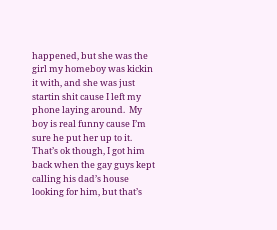happened, but she was the girl my homeboy was kickin it with, and she was just startin shit cause I left my phone laying around.  My boy is real funny cause I’m sure he put her up to it.  That’s ok though, I got him back when the gay guys kept calling his dad’s house looking for him, but that’s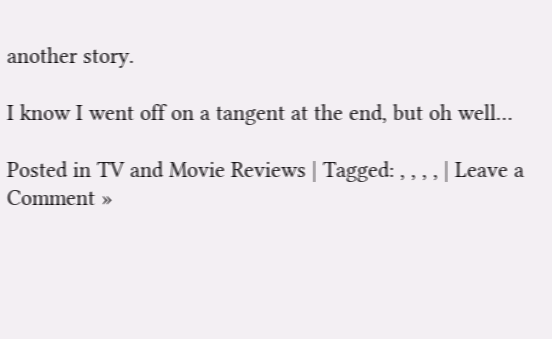another story.

I know I went off on a tangent at the end, but oh well…

Posted in TV and Movie Reviews | Tagged: , , , , | Leave a Comment »